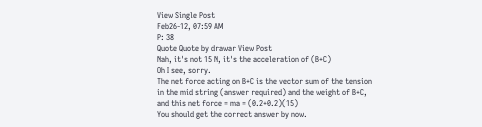View Single Post
Feb26-12, 07:59 AM
P: 38
Quote Quote by drawar View Post
Nah, it's not 15 N, it's the acceleration of (B+C)
Oh I see, sorry.
The net force acting on B+C is the vector sum of the tension in the mid string (answer required) and the weight of B+C, and this net force = ma = (0.2+0.2)(15)
You should get the correct answer by now.